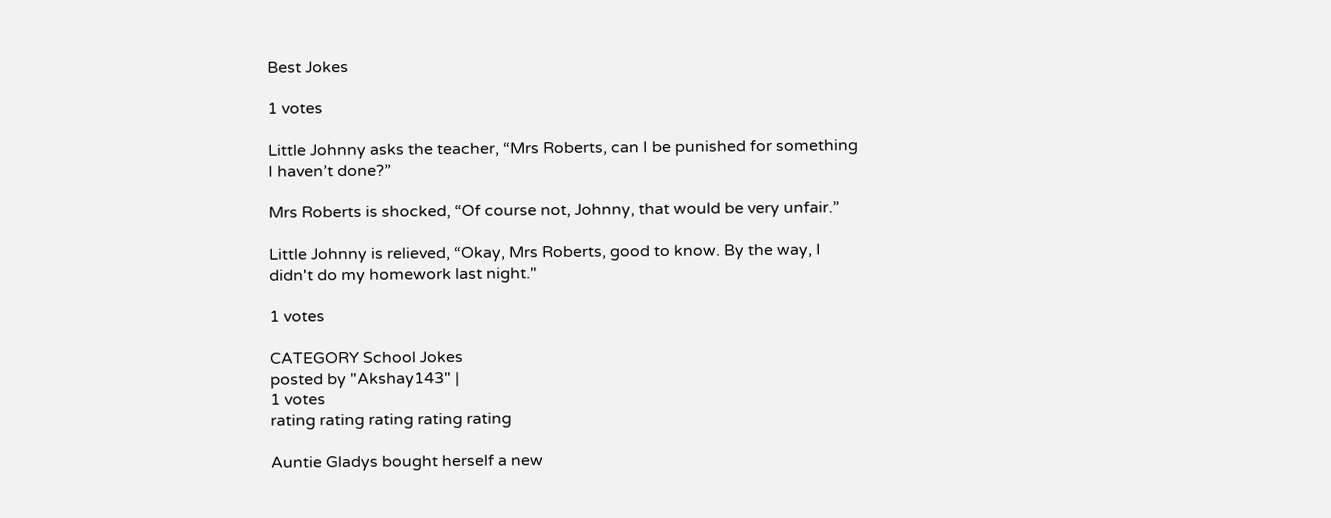Best Jokes

1 votes

Little Johnny asks the teacher, “Mrs Roberts, can I be punished for something I haven’t done?”

Mrs Roberts is shocked, “Of course not, Johnny, that would be very unfair.”

Little Johnny is relieved, “Okay, Mrs Roberts, good to know. By the way, I didn't do my homework last night."

1 votes

CATEGORY School Jokes
posted by "Akshay143" |
1 votes
rating rating rating rating rating

Auntie Gladys bought herself a new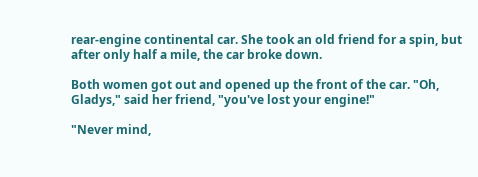rear-engine continental car. She took an old friend for a spin, but after only half a mile, the car broke down.

Both women got out and opened up the front of the car. "Oh, Gladys," said her friend, "you've lost your engine!"

"Never mind,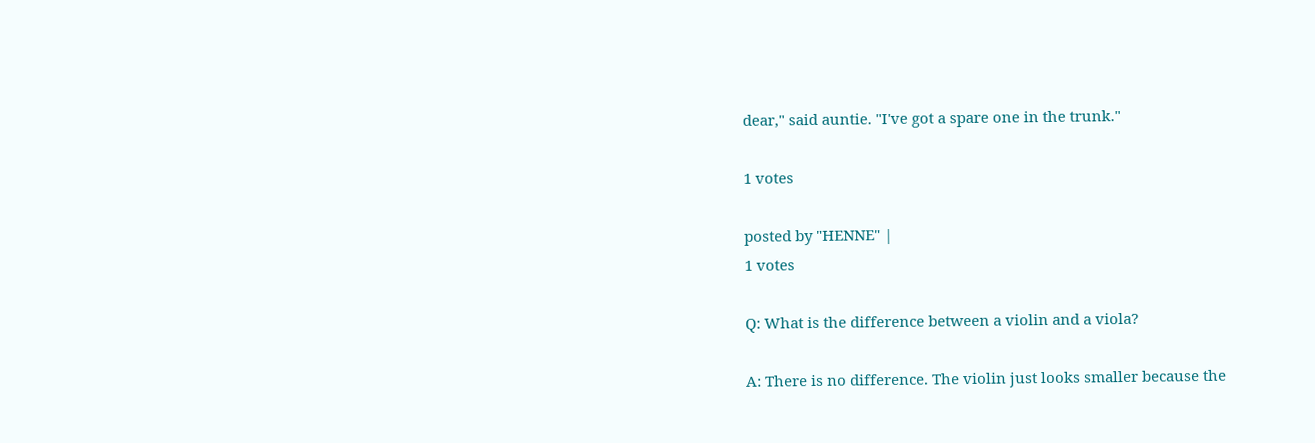dear," said auntie. "I've got a spare one in the trunk."

1 votes

posted by "HENNE" |
1 votes

Q: What is the difference between a violin and a viola?

A: There is no difference. The violin just looks smaller because the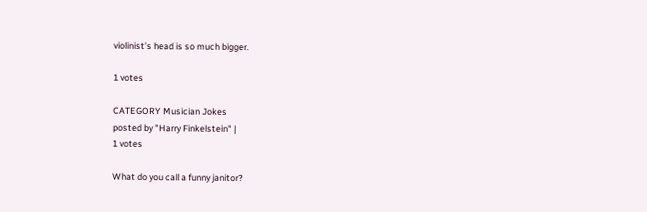violinist’s head is so much bigger.

1 votes

CATEGORY Musician Jokes
posted by "Harry Finkelstein" |
1 votes

What do you call a funny janitor?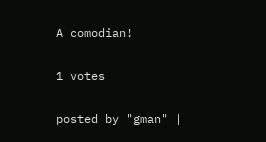A comodian!

1 votes

posted by "gman" |